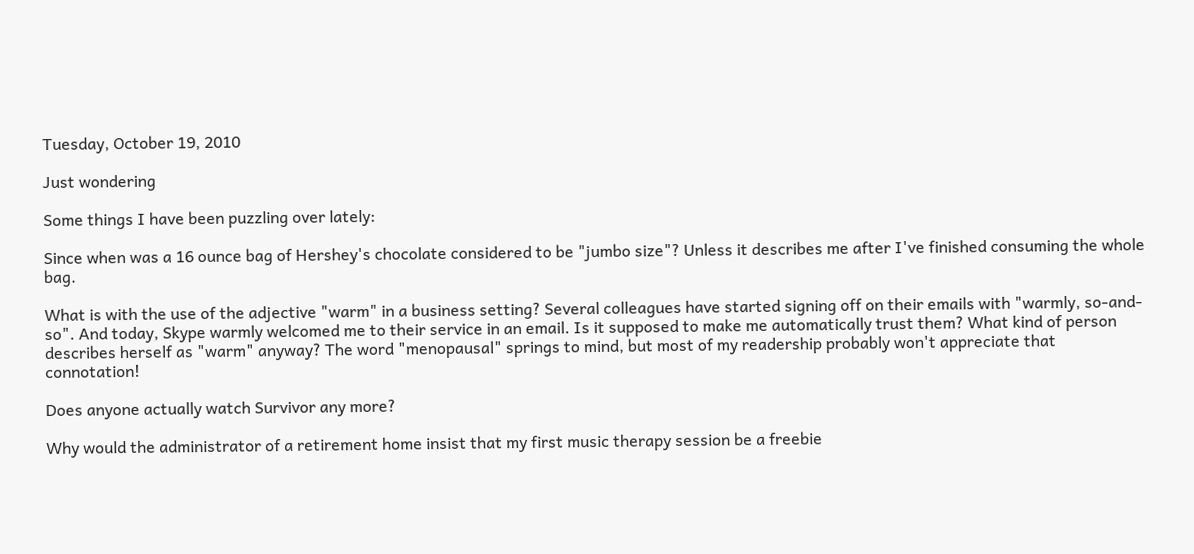Tuesday, October 19, 2010

Just wondering

Some things I have been puzzling over lately:

Since when was a 16 ounce bag of Hershey's chocolate considered to be "jumbo size"? Unless it describes me after I've finished consuming the whole bag.

What is with the use of the adjective "warm" in a business setting? Several colleagues have started signing off on their emails with "warmly, so-and-so". And today, Skype warmly welcomed me to their service in an email. Is it supposed to make me automatically trust them? What kind of person describes herself as "warm" anyway? The word "menopausal" springs to mind, but most of my readership probably won't appreciate that connotation!

Does anyone actually watch Survivor any more?

Why would the administrator of a retirement home insist that my first music therapy session be a freebie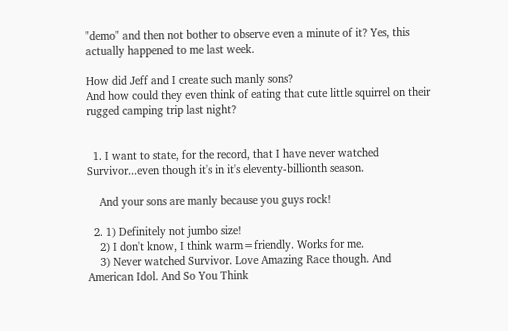"demo" and then not bother to observe even a minute of it? Yes, this actually happened to me last week.

How did Jeff and I create such manly sons?
And how could they even think of eating that cute little squirrel on their rugged camping trip last night?


  1. I want to state, for the record, that I have never watched Survivor...even though it's in it's eleventy-billionth season.

    And your sons are manly because you guys rock!

  2. 1) Definitely not jumbo size!
    2) I don't know, I think warm=friendly. Works for me.
    3) Never watched Survivor. Love Amazing Race though. And American Idol. And So You Think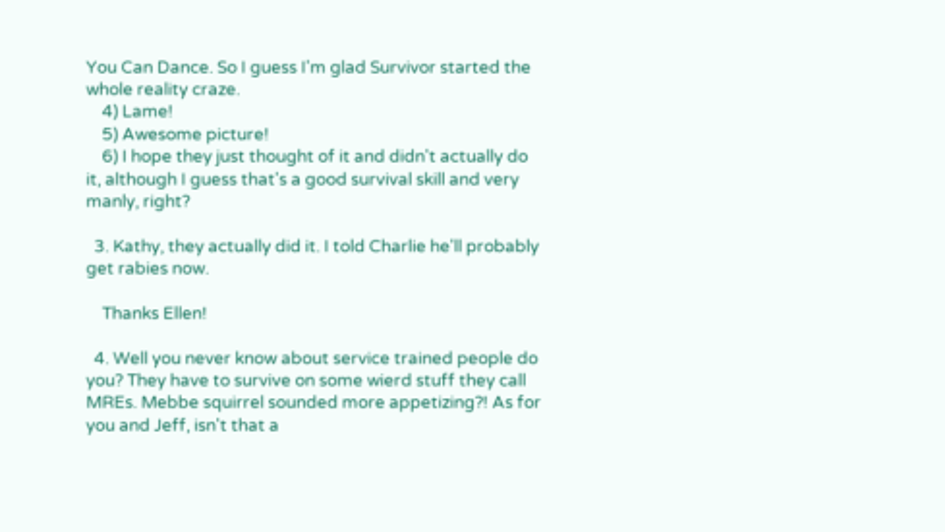You Can Dance. So I guess I'm glad Survivor started the whole reality craze.
    4) Lame!
    5) Awesome picture!
    6) I hope they just thought of it and didn't actually do it, although I guess that's a good survival skill and very manly, right?

  3. Kathy, they actually did it. I told Charlie he'll probably get rabies now.

    Thanks Ellen!

  4. Well you never know about service trained people do you? They have to survive on some wierd stuff they call MREs. Mebbe squirrel sounded more appetizing?! As for you and Jeff, isn't that a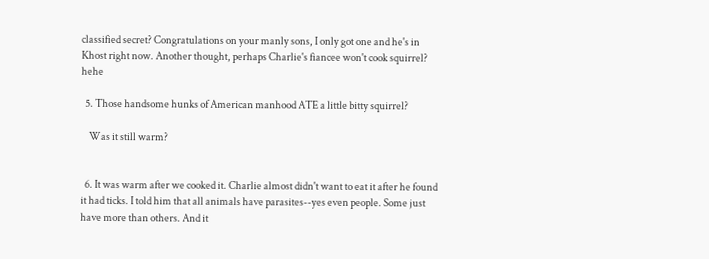classified secret? Congratulations on your manly sons, I only got one and he's in Khost right now. Another thought, perhaps Charlie's fiancee won't cook squirrel? hehe

  5. Those handsome hunks of American manhood ATE a little bitty squirrel?

    Was it still warm?


  6. It was warm after we cooked it. Charlie almost didn't want to eat it after he found it had ticks. I told him that all animals have parasites--yes even people. Some just have more than others. And it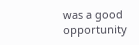was a good opportunity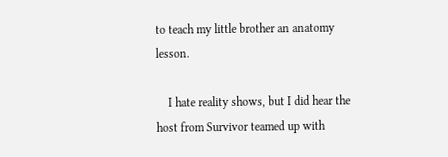to teach my little brother an anatomy lesson.

    I hate reality shows, but I did hear the host from Survivor teamed up with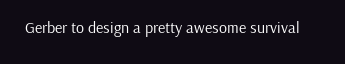Gerber to design a pretty awesome survival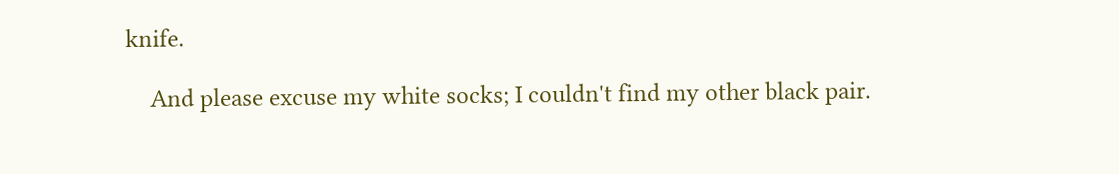knife.

    And please excuse my white socks; I couldn't find my other black pair.